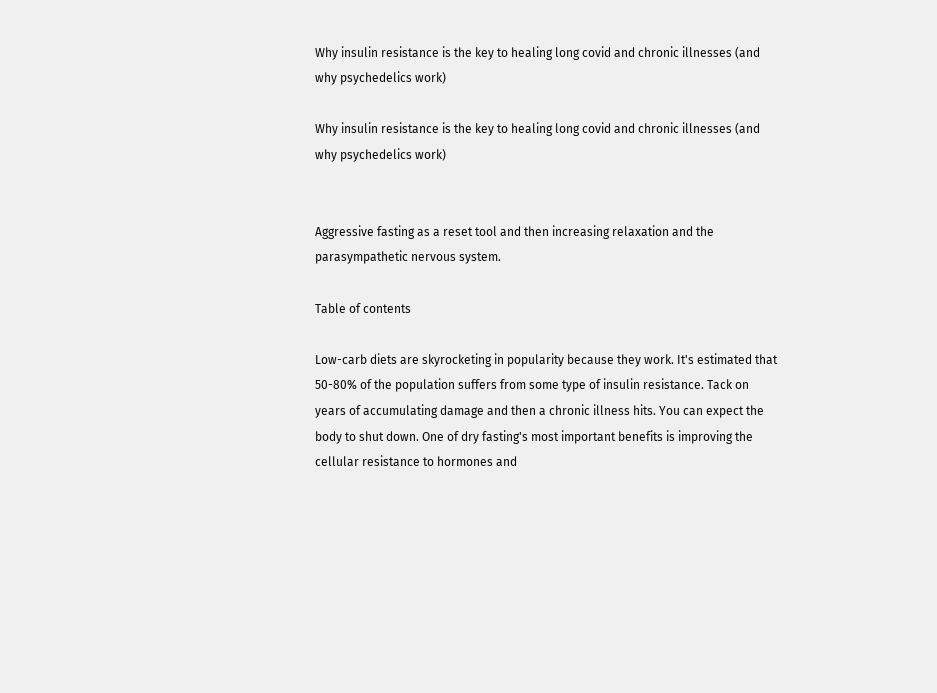Why insulin resistance is the key to healing long covid and chronic illnesses (and why psychedelics work)

Why insulin resistance is the key to healing long covid and chronic illnesses (and why psychedelics work)


Aggressive fasting as a reset tool and then increasing relaxation and the parasympathetic nervous system.

Table of contents

Low-carb diets are skyrocketing in popularity because they work. It's estimated that 50-80% of the population suffers from some type of insulin resistance. Tack on years of accumulating damage and then a chronic illness hits. You can expect the body to shut down. One of dry fasting's most important benefits is improving the cellular resistance to hormones and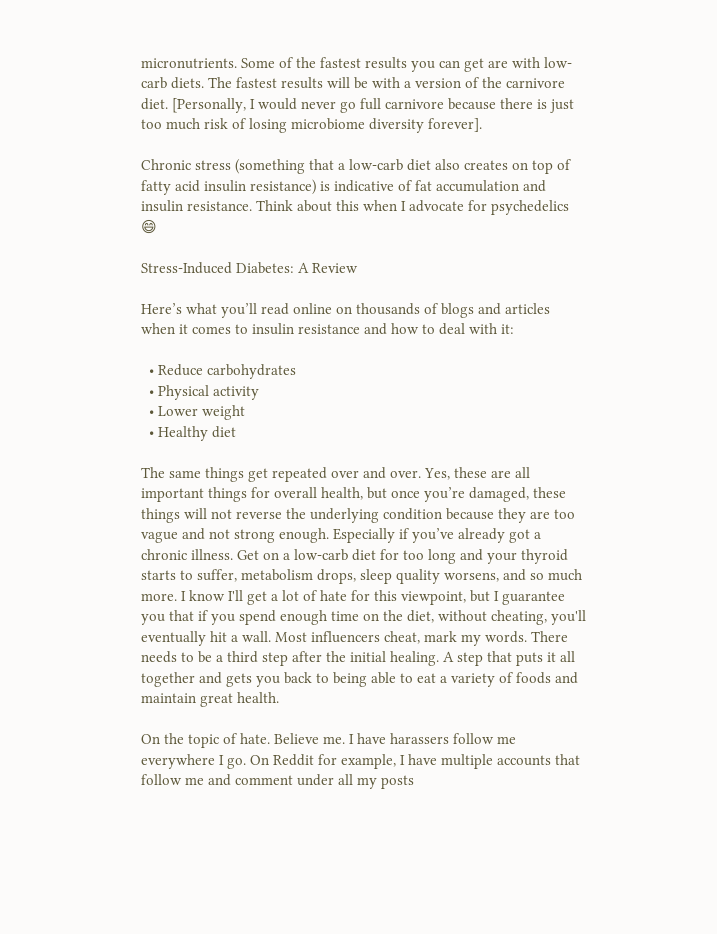micronutrients. Some of the fastest results you can get are with low-carb diets. The fastest results will be with a version of the carnivore diet. [Personally, I would never go full carnivore because there is just too much risk of losing microbiome diversity forever].

Chronic stress (something that a low-carb diet also creates on top of fatty acid insulin resistance) is indicative of fat accumulation and insulin resistance. Think about this when I advocate for psychedelics 😄

Stress-Induced Diabetes: A Review

Here’s what you’ll read online on thousands of blogs and articles when it comes to insulin resistance and how to deal with it:

  • Reduce carbohydrates
  • Physical activity
  • Lower weight
  • Healthy diet

The same things get repeated over and over. Yes, these are all important things for overall health, but once you’re damaged, these things will not reverse the underlying condition because they are too vague and not strong enough. Especially if you’ve already got a chronic illness. Get on a low-carb diet for too long and your thyroid starts to suffer, metabolism drops, sleep quality worsens, and so much more. I know I'll get a lot of hate for this viewpoint, but I guarantee you that if you spend enough time on the diet, without cheating, you'll eventually hit a wall. Most influencers cheat, mark my words. There needs to be a third step after the initial healing. A step that puts it all together and gets you back to being able to eat a variety of foods and maintain great health.

On the topic of hate. Believe me. I have harassers follow me everywhere I go. On Reddit for example, I have multiple accounts that follow me and comment under all my posts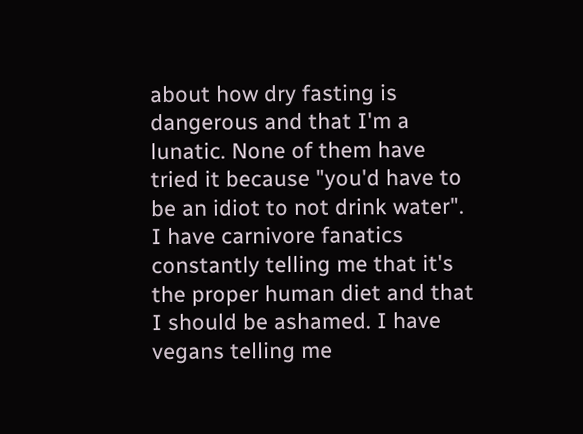about how dry fasting is dangerous and that I'm a lunatic. None of them have tried it because "you'd have to be an idiot to not drink water". I have carnivore fanatics constantly telling me that it's the proper human diet and that I should be ashamed. I have vegans telling me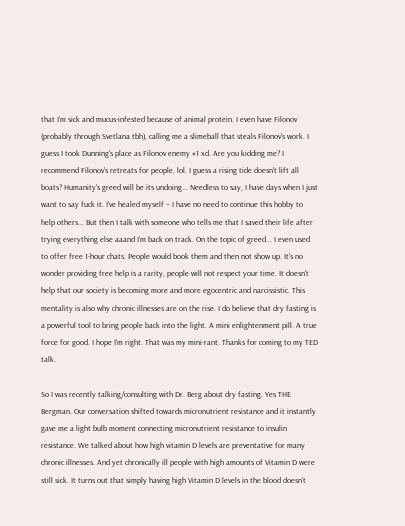that I'm sick and mucus-infested because of animal protein. I even have Filonov (probably through Svetlana tbh), calling me a slimeball that steals Filonov's work. I guess I took Dunning's place as Filonov enemy #1 xd. Are you kidding me? I recommend Filonov's retreats for people, lol. I guess a rising tide doesn't lift all boats? Humanity's greed will be its undoing... Needless to say, I have days when I just want to say fuck it. I've healed myself – I have no need to continue this hobby to help others... But then I talk with someone who tells me that I saved their life after trying everything else aaand I'm back on track. On the topic of greed... I even used to offer free 1-hour chats. People would book them and then not show up. It's no wonder providing free help is a rarity, people will not respect your time. It doesn't help that our society is becoming more and more egocentric and narcissistic. This mentality is also why chronic illnesses are on the rise. I do believe that dry fasting is a powerful tool to bring people back into the light. A mini enlightenment pill. A true force for good. I hope I'm right. That was my mini-rant. Thanks for coming to my TED talk.

So I was recently talking/consulting with Dr. Berg about dry fasting. Yes THE Bergman. Our conversation shifted towards micronutrient resistance and it instantly gave me a light bulb moment connecting micronutrient resistance to insulin resistance. We talked about how high vitamin D levels are preventative for many chronic illnesses. And yet chronically ill people with high amounts of Vitamin D were still sick. It turns out that simply having high Vitamin D levels in the blood doesn't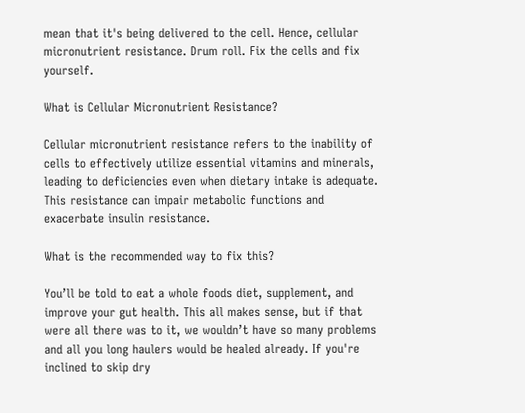mean that it's being delivered to the cell. Hence, cellular micronutrient resistance. Drum roll. Fix the cells and fix yourself.

What is Cellular Micronutrient Resistance?

Cellular micronutrient resistance refers to the inability of cells to effectively utilize essential vitamins and minerals, leading to deficiencies even when dietary intake is adequate. This resistance can impair metabolic functions and exacerbate insulin resistance.

What is the recommended way to fix this?

You’ll be told to eat a whole foods diet, supplement, and improve your gut health. This all makes sense, but if that were all there was to it, we wouldn’t have so many problems and all you long haulers would be healed already. If you're inclined to skip dry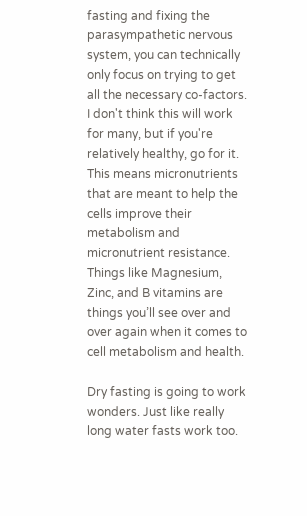fasting and fixing the parasympathetic nervous system, you can technically only focus on trying to get all the necessary co-factors. I don't think this will work for many, but if you're relatively healthy, go for it. This means micronutrients that are meant to help the cells improve their metabolism and micronutrient resistance. Things like Magnesium, Zinc, and B vitamins are things you’ll see over and over again when it comes to cell metabolism and health.

Dry fasting is going to work wonders. Just like really long water fasts work too.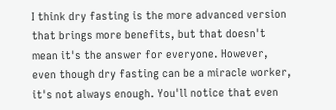I think dry fasting is the more advanced version that brings more benefits, but that doesn't mean it's the answer for everyone. However, even though dry fasting can be a miracle worker, it's not always enough. You'll notice that even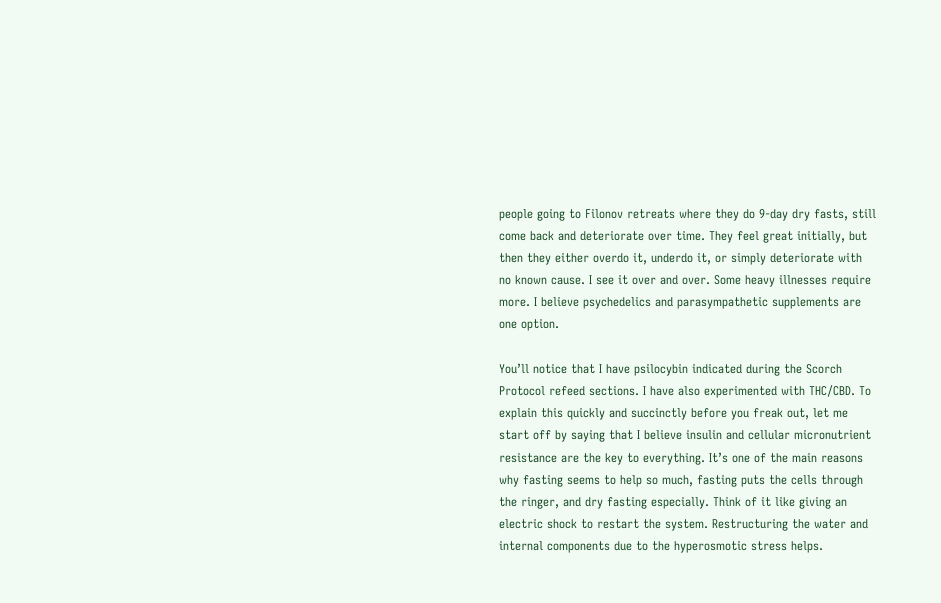people going to Filonov retreats where they do 9-day dry fasts, still come back and deteriorate over time. They feel great initially, but then they either overdo it, underdo it, or simply deteriorate with no known cause. I see it over and over. Some heavy illnesses require more. I believe psychedelics and parasympathetic supplements are one option.

You’ll notice that I have psilocybin indicated during the Scorch Protocol refeed sections. I have also experimented with THC/CBD. To explain this quickly and succinctly before you freak out, let me start off by saying that I believe insulin and cellular micronutrient resistance are the key to everything. It’s one of the main reasons why fasting seems to help so much, fasting puts the cells through the ringer, and dry fasting especially. Think of it like giving an electric shock to restart the system. Restructuring the water and internal components due to the hyperosmotic stress helps.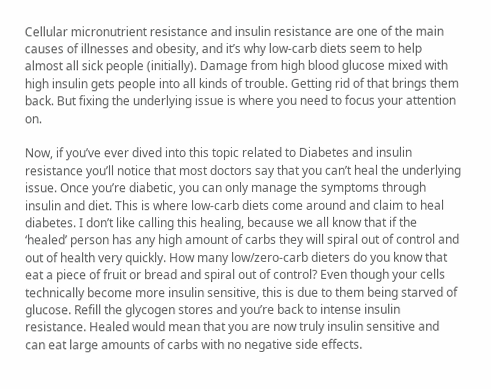Cellular micronutrient resistance and insulin resistance are one of the main causes of illnesses and obesity, and it’s why low-carb diets seem to help almost all sick people (initially). Damage from high blood glucose mixed with high insulin gets people into all kinds of trouble. Getting rid of that brings them back. But fixing the underlying issue is where you need to focus your attention on.

Now, if you’ve ever dived into this topic related to Diabetes and insulin resistance you’ll notice that most doctors say that you can’t heal the underlying issue. Once you’re diabetic, you can only manage the symptoms through insulin and diet. This is where low-carb diets come around and claim to heal diabetes. I don’t like calling this healing, because we all know that if the ‘healed’ person has any high amount of carbs they will spiral out of control and out of health very quickly. How many low/zero-carb dieters do you know that eat a piece of fruit or bread and spiral out of control? Even though your cells technically become more insulin sensitive, this is due to them being starved of glucose. Refill the glycogen stores and you’re back to intense insulin resistance. Healed would mean that you are now truly insulin sensitive and can eat large amounts of carbs with no negative side effects.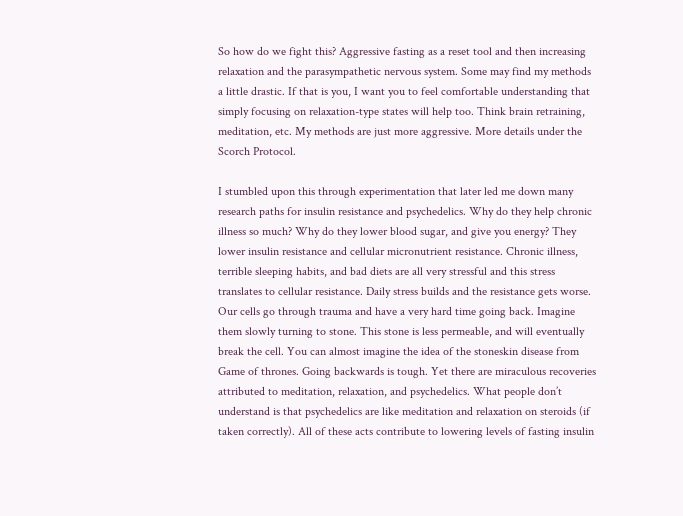So how do we fight this? Aggressive fasting as a reset tool and then increasing relaxation and the parasympathetic nervous system. Some may find my methods a little drastic. If that is you, I want you to feel comfortable understanding that simply focusing on relaxation-type states will help too. Think brain retraining, meditation, etc. My methods are just more aggressive. More details under the Scorch Protocol.

I stumbled upon this through experimentation that later led me down many research paths for insulin resistance and psychedelics. Why do they help chronic illness so much? Why do they lower blood sugar, and give you energy? They lower insulin resistance and cellular micronutrient resistance. Chronic illness, terrible sleeping habits, and bad diets are all very stressful and this stress translates to cellular resistance. Daily stress builds and the resistance gets worse. Our cells go through trauma and have a very hard time going back. Imagine them slowly turning to stone. This stone is less permeable, and will eventually break the cell. You can almost imagine the idea of the stoneskin disease from Game of thrones. Going backwards is tough. Yet there are miraculous recoveries attributed to meditation, relaxation, and psychedelics. What people don’t understand is that psychedelics are like meditation and relaxation on steroids (if taken correctly). All of these acts contribute to lowering levels of fasting insulin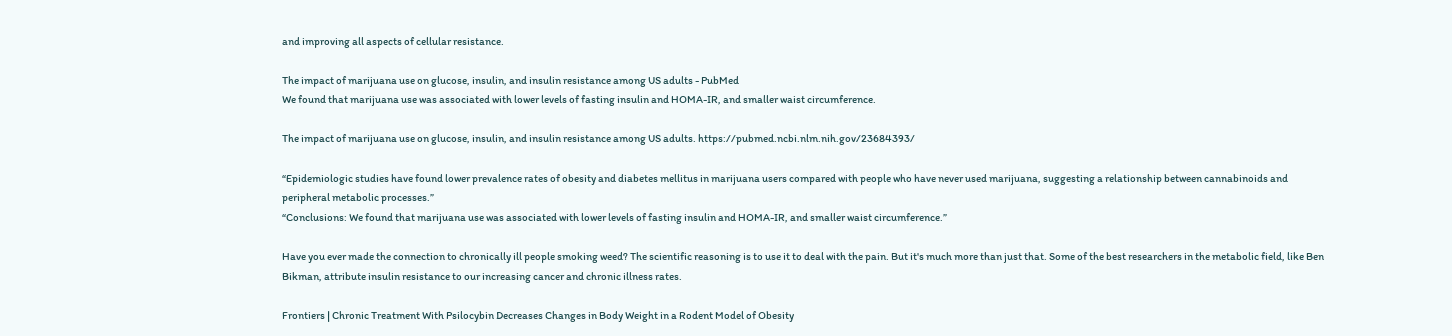and improving all aspects of cellular resistance.

The impact of marijuana use on glucose, insulin, and insulin resistance among US adults - PubMed
We found that marijuana use was associated with lower levels of fasting insulin and HOMA-IR, and smaller waist circumference.

The impact of marijuana use on glucose, insulin, and insulin resistance among US adults. https://pubmed.ncbi.nlm.nih.gov/23684393/

“Epidemiologic studies have found lower prevalence rates of obesity and diabetes mellitus in marijuana users compared with people who have never used marijuana, suggesting a relationship between cannabinoids and peripheral metabolic processes.”
“Conclusions: We found that marijuana use was associated with lower levels of fasting insulin and HOMA-IR, and smaller waist circumference.”

Have you ever made the connection to chronically ill people smoking weed? The scientific reasoning is to use it to deal with the pain. But it's much more than just that. Some of the best researchers in the metabolic field, like Ben Bikman, attribute insulin resistance to our increasing cancer and chronic illness rates.

Frontiers | Chronic Treatment With Psilocybin Decreases Changes in Body Weight in a Rodent Model of Obesity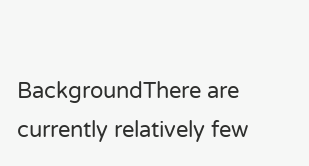BackgroundThere are currently relatively few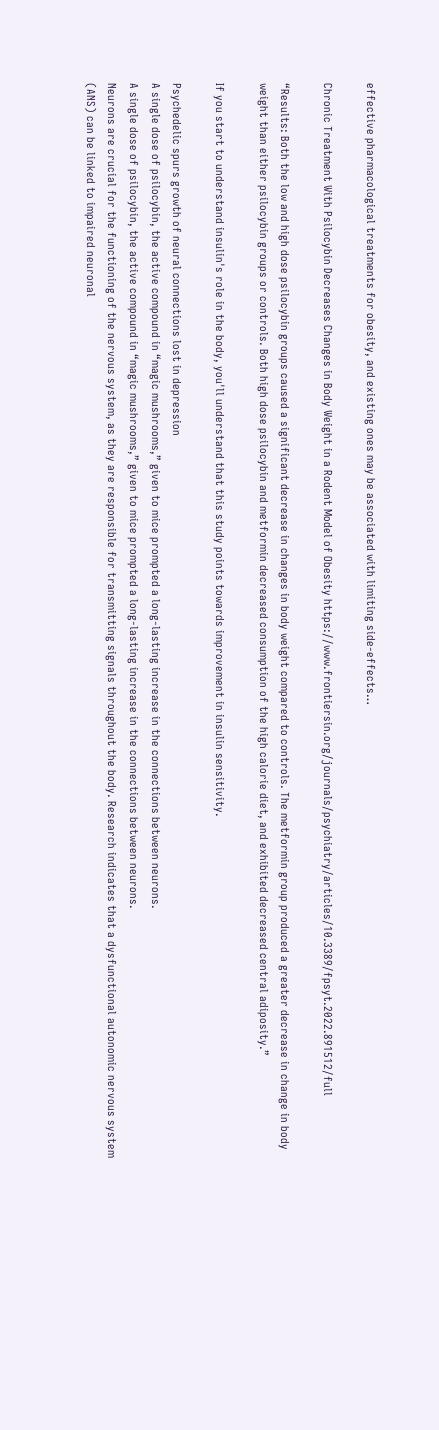effective pharmacological treatments for obesity, and existing ones may be associated with limiting side-effects…

Chronic Treatment With Psilocybin Decreases Changes in Body Weight in a Rodent Model of Obesity https://www.frontiersin.org/journals/psychiatry/articles/10.3389/fpsyt.2022.891512/full

“Results: Both the low and high dose psilocybin groups caused a significant decrease in changes in body weight compared to controls. The metformin group produced a greater decrease in change in body weight than either psilocybin groups or controls. Both high dose psilocybin and metformin decreased consumption of the high calorie diet, and exhibited decreased central adiposity.”

If you start to understand insulin's role in the body, you'll understand that this study points towards improvement in insulin sensitivity.

Psychedelic spurs growth of neural connections lost in depression
A single dose of psilocybin, the active compound in “magic mushrooms,” given to mice prompted a long-lasting increase in the connections between neurons.
A single dose of psilocybin, the active compound in “magic mushrooms,” given to mice prompted a long-lasting increase in the connections between neurons.
Neurons are crucial for the functioning of the nervous system, as they are responsible for transmitting signals throughout the body. Research indicates that a dysfunctional autonomic nervous system (ANS) can be linked to impaired neuronal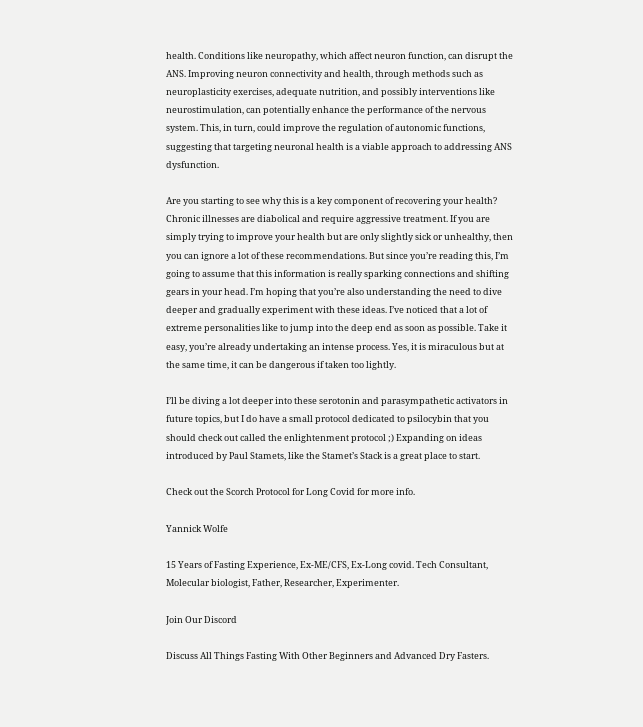health. Conditions like neuropathy, which affect neuron function, can disrupt the ANS. Improving neuron connectivity and health, through methods such as neuroplasticity exercises, adequate nutrition, and possibly interventions like neurostimulation, can potentially enhance the performance of the nervous system. This, in turn, could improve the regulation of autonomic functions, suggesting that targeting neuronal health is a viable approach to addressing ANS dysfunction.

Are you starting to see why this is a key component of recovering your health? Chronic illnesses are diabolical and require aggressive treatment. If you are simply trying to improve your health but are only slightly sick or unhealthy, then you can ignore a lot of these recommendations. But since you’re reading this, I’m going to assume that this information is really sparking connections and shifting gears in your head. I’m hoping that you’re also understanding the need to dive deeper and gradually experiment with these ideas. I’ve noticed that a lot of extreme personalities like to jump into the deep end as soon as possible. Take it easy, you’re already undertaking an intense process. Yes, it is miraculous but at the same time, it can be dangerous if taken too lightly.

I’ll be diving a lot deeper into these serotonin and parasympathetic activators in future topics, but I do have a small protocol dedicated to psilocybin that you should check out called the enlightenment protocol ;) Expanding on ideas introduced by Paul Stamets, like the Stamet’s Stack is a great place to start.

Check out the Scorch Protocol for Long Covid for more info.

Yannick Wolfe

15 Years of Fasting Experience, Ex-ME/CFS, Ex-Long covid. Tech Consultant, Molecular biologist, Father, Researcher, Experimenter.

Join Our Discord

Discuss All Things Fasting With Other Beginners and Advanced Dry Fasters.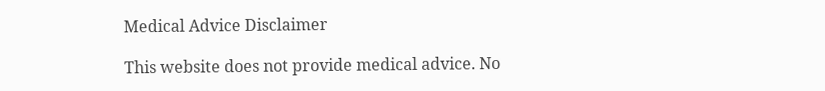Medical Advice Disclaimer

This website does not provide medical advice. No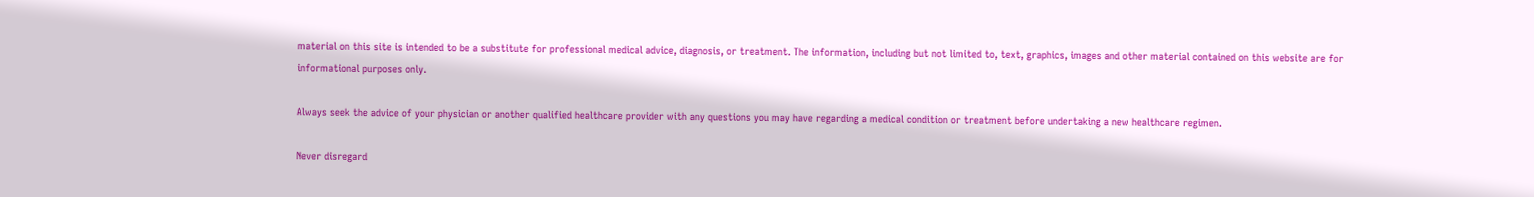material on this site is intended to be a substitute for professional medical advice, diagnosis, or treatment. The information, including but not limited to, text, graphics, images and other material contained on this website are for informational purposes only.

Always seek the advice of your physician or another qualified healthcare provider with any questions you may have regarding a medical condition or treatment before undertaking a new healthcare regimen.

Never disregard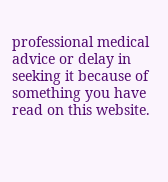professional medical advice or delay in seeking it because of something you have read on this website.